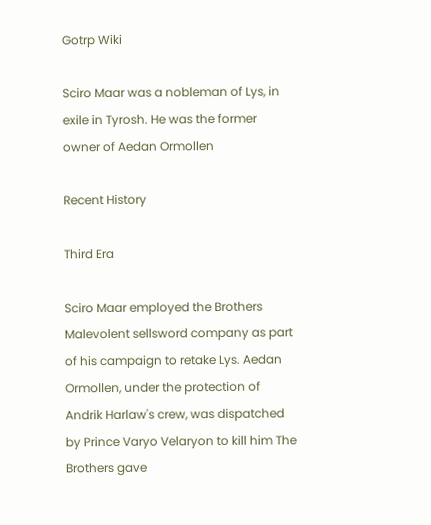Gotrp Wiki

Sciro Maar was a nobleman of Lys, in exile in Tyrosh. He was the former owner of Aedan Ormollen

Recent History

Third Era

Sciro Maar employed the Brothers Malevolent sellsword company as part of his campaign to retake Lys. Aedan Ormollen, under the protection of Andrik Harlaw's crew, was dispatched by Prince Varyo Velaryon to kill him The Brothers gave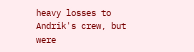heavy losses to Andrik's crew, but were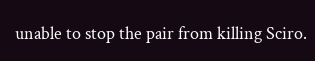unable to stop the pair from killing Sciro.